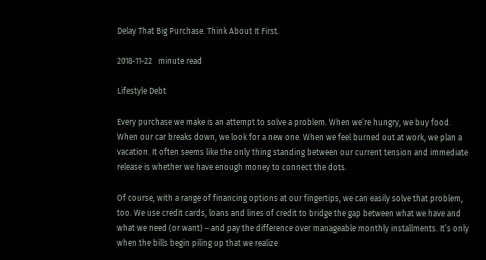Delay That Big Purchase. Think About It First.

2018-11-22   minute read

Lifestyle Debt

Every purchase we make is an attempt to solve a problem. When we’re hungry, we buy food. When our car breaks down, we look for a new one. When we feel burned out at work, we plan a vacation. It often seems like the only thing standing between our current tension and immediate release is whether we have enough money to connect the dots.

Of course, with a range of financing options at our fingertips, we can easily solve that problem, too. We use credit cards, loans and lines of credit to bridge the gap between what we have and what we need (or want) – and pay the difference over manageable monthly installments. It’s only when the bills begin piling up that we realize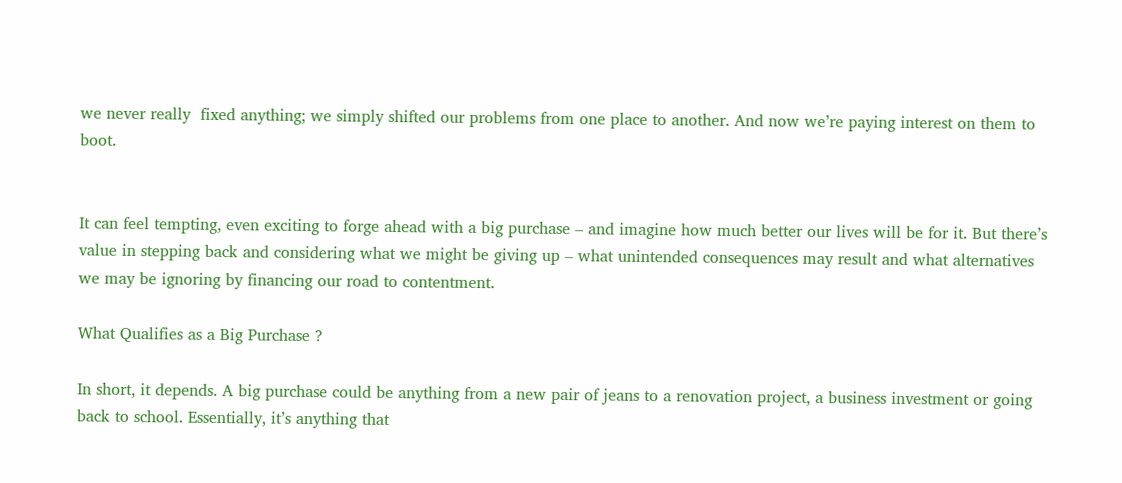we never really  fixed anything; we simply shifted our problems from one place to another. And now we’re paying interest on them to boot.


It can feel tempting, even exciting to forge ahead with a big purchase – and imagine how much better our lives will be for it. But there’s value in stepping back and considering what we might be giving up – what unintended consequences may result and what alternatives we may be ignoring by financing our road to contentment.

What Qualifies as a Big Purchase ?

In short, it depends. A big purchase could be anything from a new pair of jeans to a renovation project, a business investment or going back to school. Essentially, it’s anything that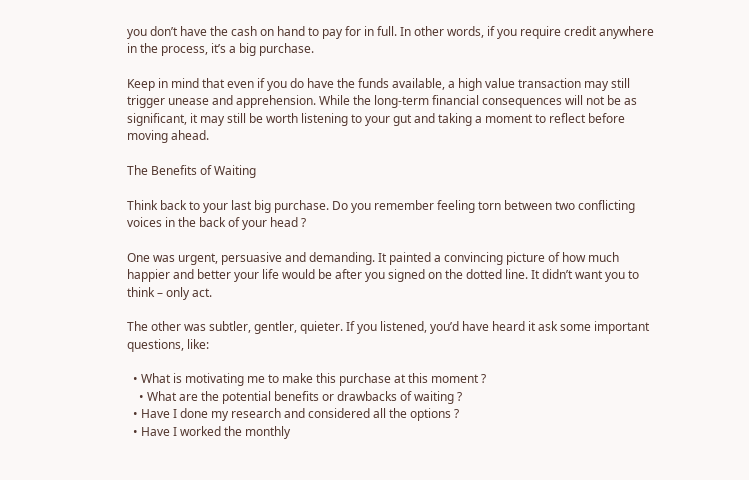you don’t have the cash on hand to pay for in full. In other words, if you require credit anywhere in the process, it’s a big purchase.

Keep in mind that even if you do have the funds available, a high value transaction may still trigger unease and apprehension. While the long-term financial consequences will not be as significant, it may still be worth listening to your gut and taking a moment to reflect before moving ahead.

The Benefits of Waiting

Think back to your last big purchase. Do you remember feeling torn between two conflicting voices in the back of your head ?

One was urgent, persuasive and demanding. It painted a convincing picture of how much happier and better your life would be after you signed on the dotted line. It didn’t want you to think – only act.

The other was subtler, gentler, quieter. If you listened, you’d have heard it ask some important questions, like:

  • What is motivating me to make this purchase at this moment ?
    • What are the potential benefits or drawbacks of waiting ?
  • Have I done my research and considered all the options ?
  • Have I worked the monthly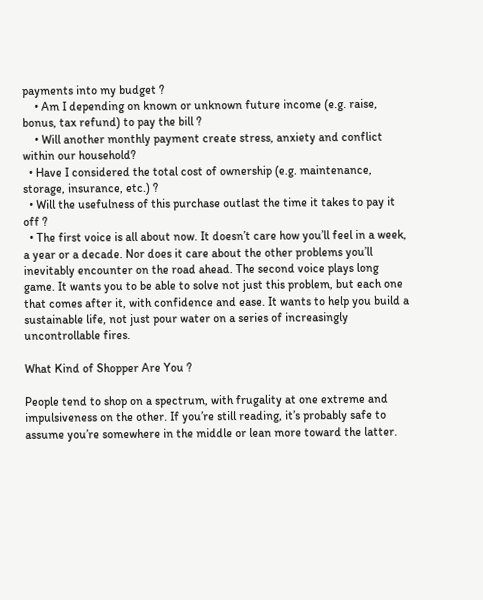payments into my budget ?
    • Am I depending on known or unknown future income (e.g. raise, bonus, tax refund) to pay the bill ?
    • Will another monthly payment create stress, anxiety and conflict within our household?
  • Have I considered the total cost of ownership (e.g. maintenance, storage, insurance, etc.) ?
  • Will the usefulness of this purchase outlast the time it takes to pay it off ?
  • The first voice is all about now. It doesn’t care how you’ll feel in a week, a year or a decade. Nor does it care about the other problems you’ll inevitably encounter on the road ahead. The second voice plays long game. It wants you to be able to solve not just this problem, but each one that comes after it, with confidence and ease. It wants to help you build a sustainable life, not just pour water on a series of increasingly uncontrollable fires.

What Kind of Shopper Are You ?

People tend to shop on a spectrum, with frugality at one extreme and impulsiveness on the other. If you’re still reading, it’s probably safe to assume you’re somewhere in the middle or lean more toward the latter.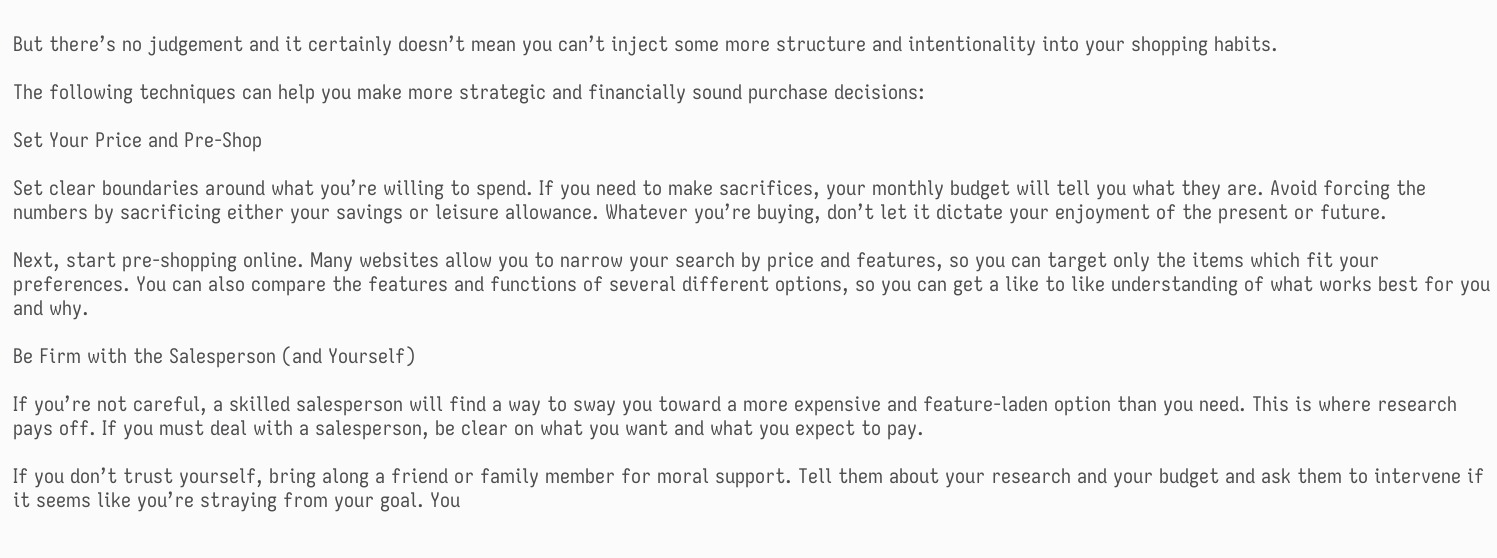But there’s no judgement and it certainly doesn’t mean you can’t inject some more structure and intentionality into your shopping habits.

The following techniques can help you make more strategic and financially sound purchase decisions:

Set Your Price and Pre-Shop

Set clear boundaries around what you’re willing to spend. If you need to make sacrifices, your monthly budget will tell you what they are. Avoid forcing the numbers by sacrificing either your savings or leisure allowance. Whatever you’re buying, don’t let it dictate your enjoyment of the present or future.

Next, start pre-shopping online. Many websites allow you to narrow your search by price and features, so you can target only the items which fit your preferences. You can also compare the features and functions of several different options, so you can get a like to like understanding of what works best for you and why.

Be Firm with the Salesperson (and Yourself)

If you’re not careful, a skilled salesperson will find a way to sway you toward a more expensive and feature-laden option than you need. This is where research pays off. If you must deal with a salesperson, be clear on what you want and what you expect to pay.

If you don’t trust yourself, bring along a friend or family member for moral support. Tell them about your research and your budget and ask them to intervene if it seems like you’re straying from your goal. You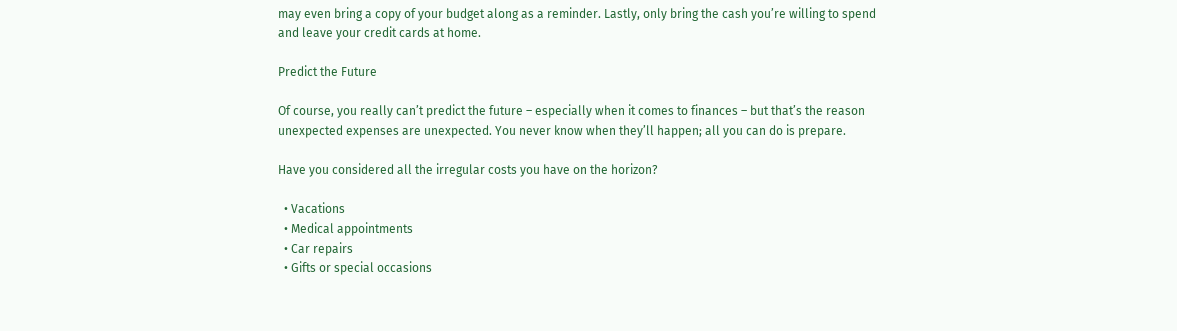may even bring a copy of your budget along as a reminder. Lastly, only bring the cash you’re willing to spend and leave your credit cards at home.

Predict the Future

Of course, you really can’t predict the future – especially when it comes to finances – but that’s the reason unexpected expenses are unexpected. You never know when they’ll happen; all you can do is prepare.

Have you considered all the irregular costs you have on the horizon?

  • Vacations
  • Medical appointments
  • Car repairs
  • Gifts or special occasions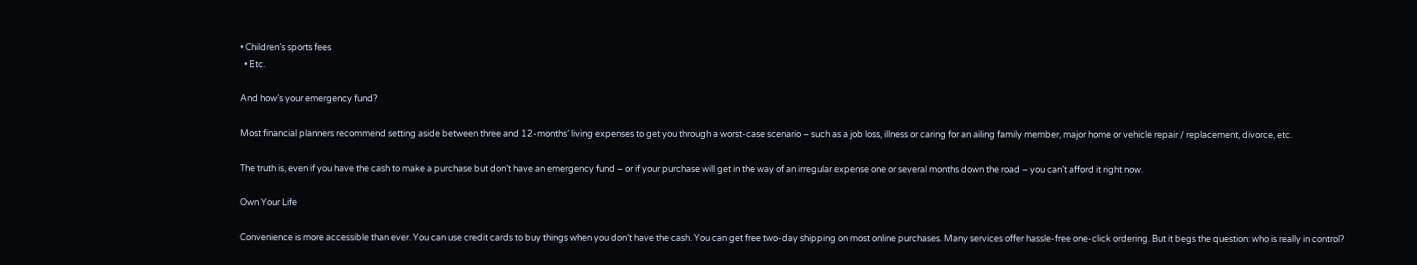• Children’s sports fees
  • Etc.

And how’s your emergency fund?

Most financial planners recommend setting aside between three and 12-months’ living expenses to get you through a worst-case scenario – such as a job loss, illness or caring for an ailing family member, major home or vehicle repair / replacement, divorce, etc.

The truth is, even if you have the cash to make a purchase but don’t have an emergency fund – or if your purchase will get in the way of an irregular expense one or several months down the road – you can’t afford it right now.

Own Your Life

Convenience is more accessible than ever. You can use credit cards to buy things when you don’t have the cash. You can get free two-day shipping on most online purchases. Many services offer hassle-free one-click ordering. But it begs the question: who is really in control?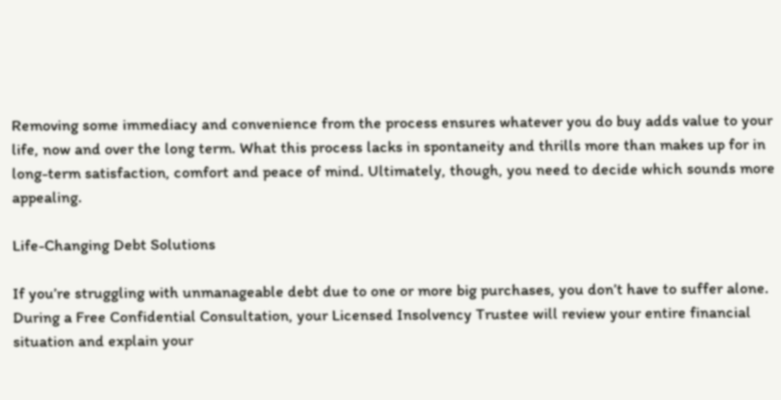Removing some immediacy and convenience from the process ensures whatever you do buy adds value to your life, now and over the long term. What this process lacks in spontaneity and thrills more than makes up for in long-term satisfaction, comfort and peace of mind. Ultimately, though, you need to decide which sounds more appealing.

Life-Changing Debt Solutions

If you’re struggling with unmanageable debt due to one or more big purchases, you don’t have to suffer alone. During a Free Confidential Consultation, your Licensed Insolvency Trustee will review your entire financial situation and explain your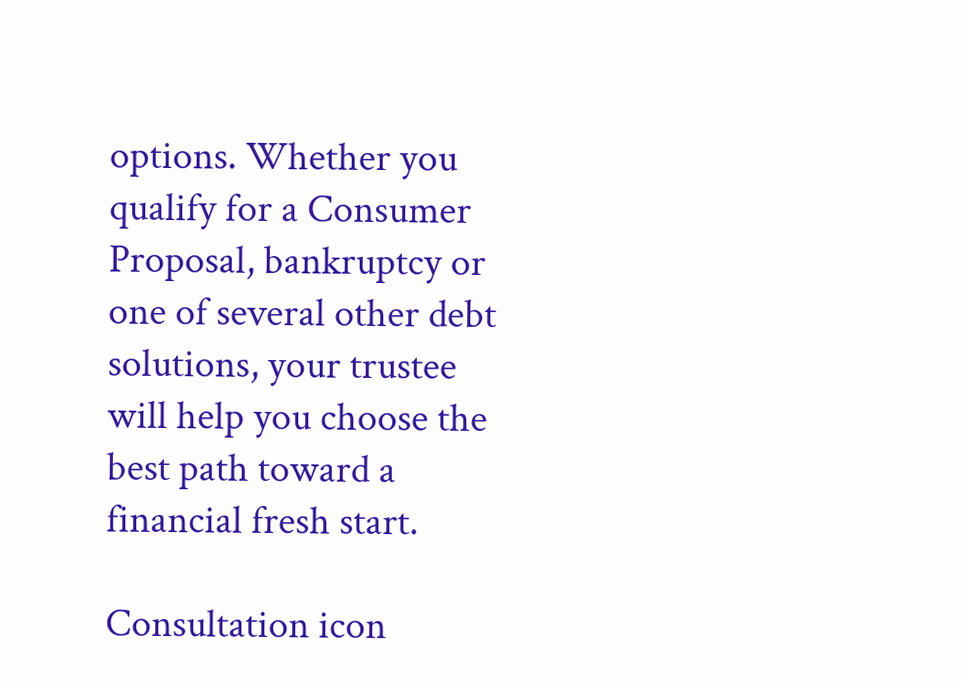options. Whether you qualify for a Consumer Proposal, bankruptcy or one of several other debt solutions, your trustee will help you choose the best path toward a financial fresh start.

Consultation icon